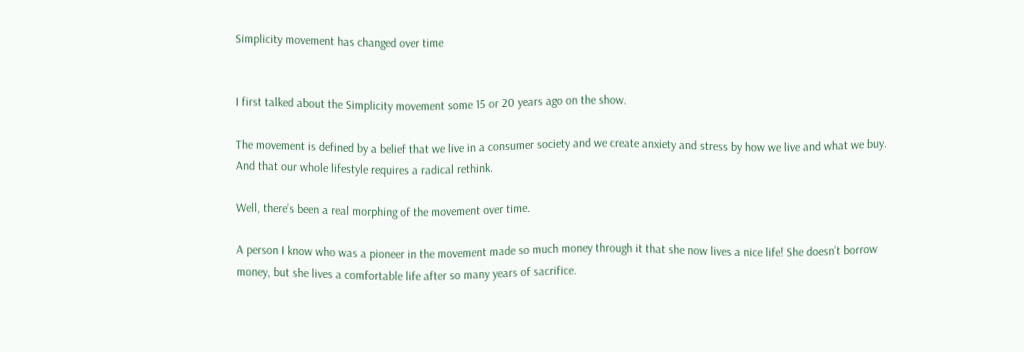Simplicity movement has changed over time


I first talked about the Simplicity movement some 15 or 20 years ago on the show.

The movement is defined by a belief that we live in a consumer society and we create anxiety and stress by how we live and what we buy. And that our whole lifestyle requires a radical rethink.

Well, there’s been a real morphing of the movement over time.

A person I know who was a pioneer in the movement made so much money through it that she now lives a nice life! She doesn’t borrow money, but she lives a comfortable life after so many years of sacrifice.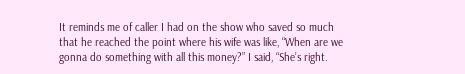It reminds me of caller I had on the show who saved so much that he reached the point where his wife was like, “When are we gonna do something with all this money?” I said, “She’s right.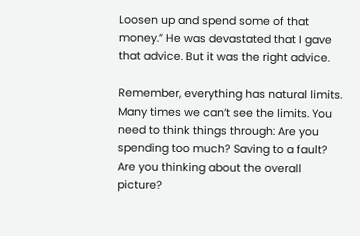Loosen up and spend some of that money.” He was devastated that I gave that advice. But it was the right advice.

Remember, everything has natural limits. Many times we can’t see the limits. You need to think things through: Are you spending too much? Saving to a fault? Are you thinking about the overall picture?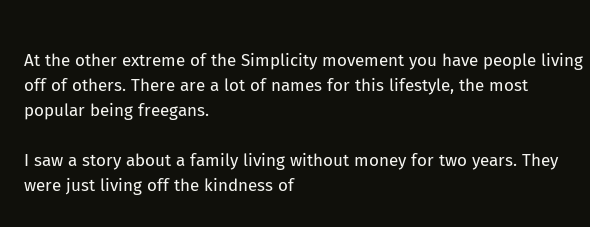At the other extreme of the Simplicity movement you have people living off of others. There are a lot of names for this lifestyle, the most popular being freegans.

I saw a story about a family living without money for two years. They were just living off the kindness of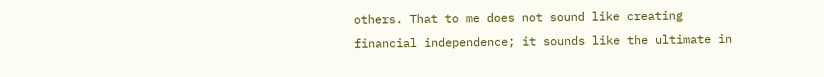others. That to me does not sound like creating financial independence; it sounds like the ultimate in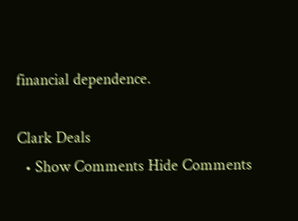financial dependence.

Clark Deals
  • Show Comments Hide Comments